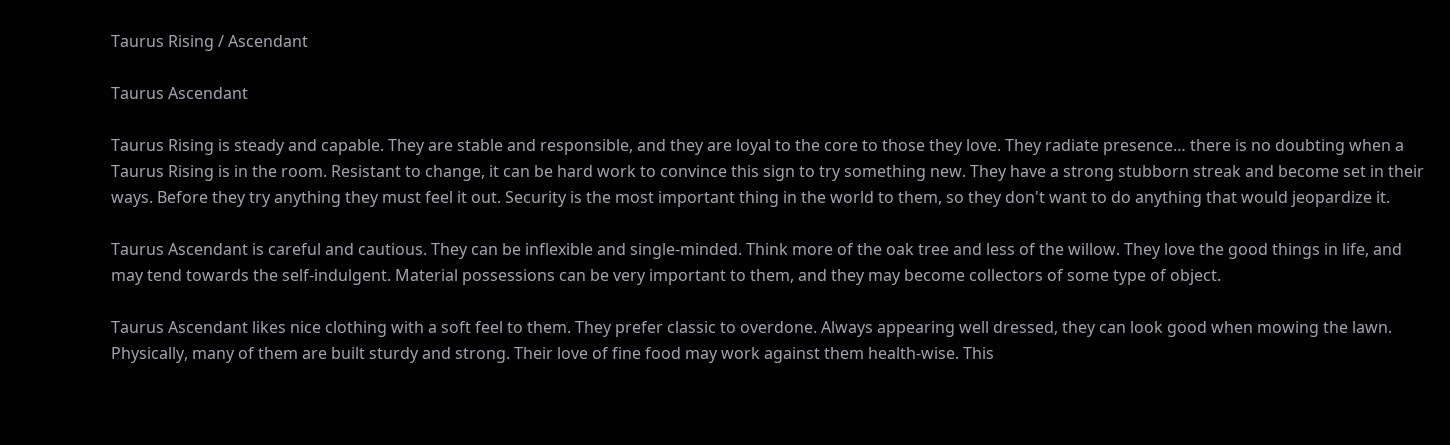Taurus Rising / Ascendant

Taurus Ascendant

Taurus Rising is steady and capable. They are stable and responsible, and they are loyal to the core to those they love. They radiate presence… there is no doubting when a Taurus Rising is in the room. Resistant to change, it can be hard work to convince this sign to try something new. They have a strong stubborn streak and become set in their ways. Before they try anything they must feel it out. Security is the most important thing in the world to them, so they don't want to do anything that would jeopardize it.

Taurus Ascendant is careful and cautious. They can be inflexible and single-minded. Think more of the oak tree and less of the willow. They love the good things in life, and may tend towards the self-indulgent. Material possessions can be very important to them, and they may become collectors of some type of object.

Taurus Ascendant likes nice clothing with a soft feel to them. They prefer classic to overdone. Always appearing well dressed, they can look good when mowing the lawn. Physically, many of them are built sturdy and strong. Their love of fine food may work against them health-wise. This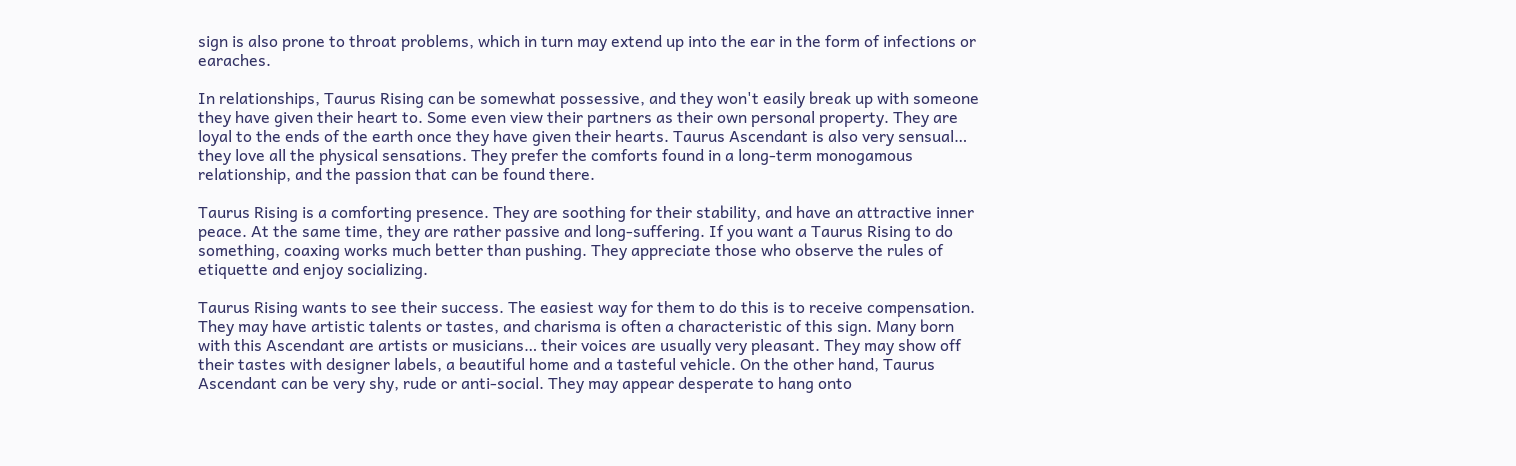sign is also prone to throat problems, which in turn may extend up into the ear in the form of infections or earaches.

In relationships, Taurus Rising can be somewhat possessive, and they won't easily break up with someone they have given their heart to. Some even view their partners as their own personal property. They are loyal to the ends of the earth once they have given their hearts. Taurus Ascendant is also very sensual… they love all the physical sensations. They prefer the comforts found in a long-term monogamous relationship, and the passion that can be found there.

Taurus Rising is a comforting presence. They are soothing for their stability, and have an attractive inner peace. At the same time, they are rather passive and long-suffering. If you want a Taurus Rising to do something, coaxing works much better than pushing. They appreciate those who observe the rules of etiquette and enjoy socializing.

Taurus Rising wants to see their success. The easiest way for them to do this is to receive compensation. They may have artistic talents or tastes, and charisma is often a characteristic of this sign. Many born with this Ascendant are artists or musicians… their voices are usually very pleasant. They may show off their tastes with designer labels, a beautiful home and a tasteful vehicle. On the other hand, Taurus Ascendant can be very shy, rude or anti-social. They may appear desperate to hang onto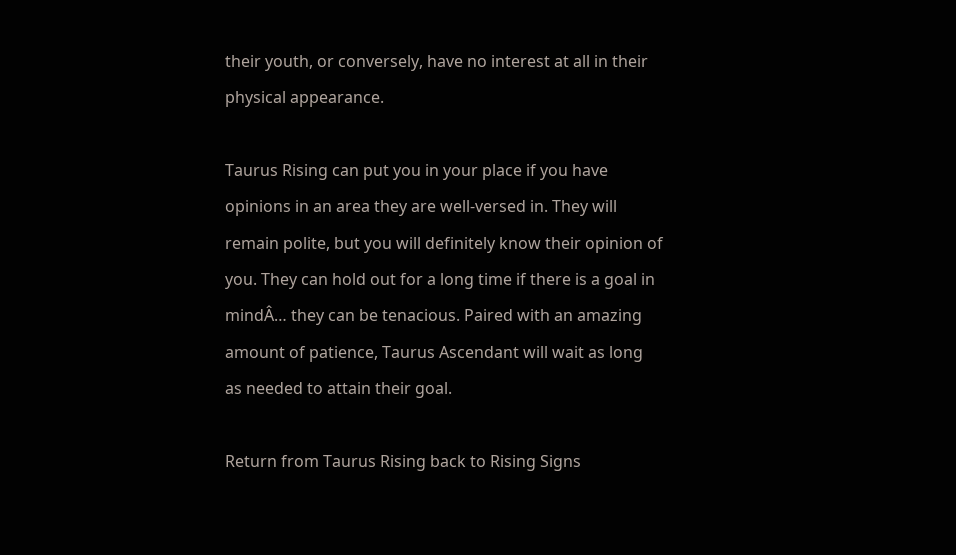their youth, or conversely, have no interest at all in their physical appearance.

Taurus Rising can put you in your place if you have opinions in an area they are well-versed in. They will remain polite, but you will definitely know their opinion of you. They can hold out for a long time if there is a goal in mindÂ… they can be tenacious. Paired with an amazing amount of patience, Taurus Ascendant will wait as long as needed to attain their goal.

Return from Taurus Rising back to Rising Signs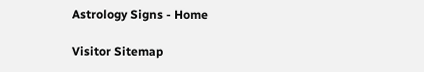Astrology Signs - Home

Visitor Sitemap